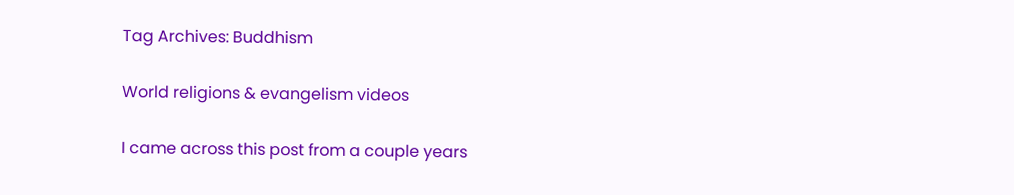Tag Archives: Buddhism

World religions & evangelism videos

I came across this post from a couple years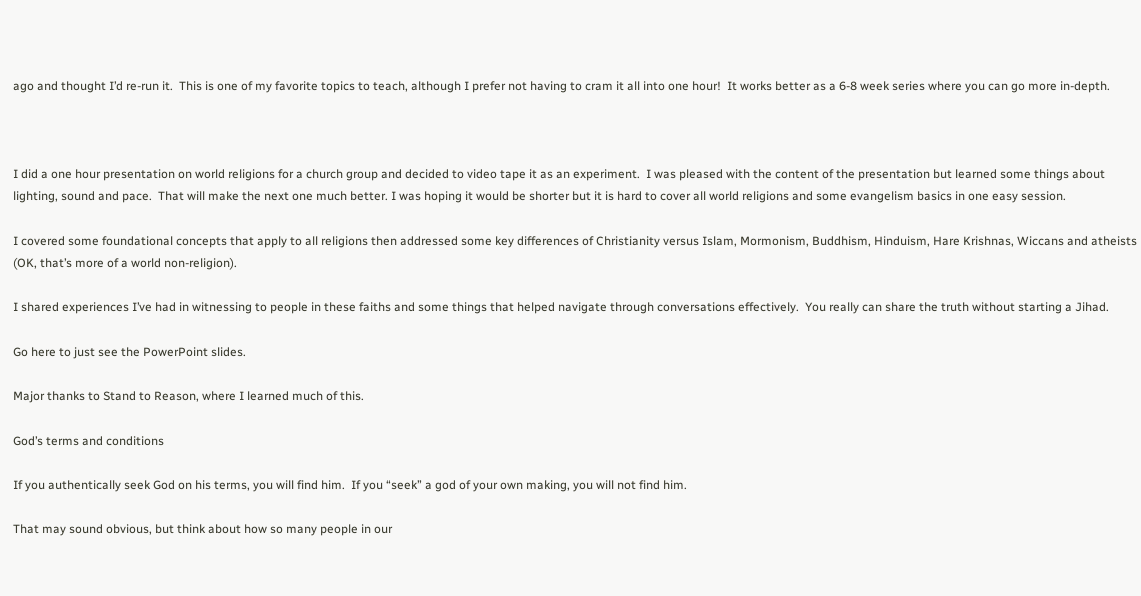ago and thought I’d re-run it.  This is one of my favorite topics to teach, although I prefer not having to cram it all into one hour!  It works better as a 6-8 week series where you can go more in-depth.



I did a one hour presentation on world religions for a church group and decided to video tape it as an experiment.  I was pleased with the content of the presentation but learned some things about lighting, sound and pace.  That will make the next one much better. I was hoping it would be shorter but it is hard to cover all world religions and some evangelism basics in one easy session.

I covered some foundational concepts that apply to all religions then addressed some key differences of Christianity versus Islam, Mormonism, Buddhism, Hinduism, Hare Krishnas, Wiccans and atheists (OK, that’s more of a world non-religion).

I shared experiences I’ve had in witnessing to people in these faiths and some things that helped navigate through conversations effectively.  You really can share the truth without starting a Jihad.

Go here to just see the PowerPoint slides.

Major thanks to Stand to Reason, where I learned much of this.

God’s terms and conditions

If you authentically seek God on his terms, you will find him.  If you “seek” a god of your own making, you will not find him.

That may sound obvious, but think about how so many people in our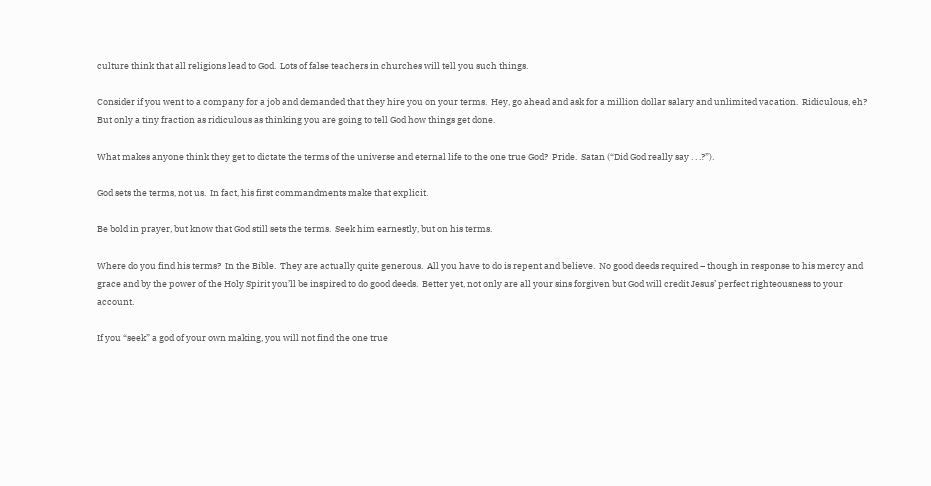culture think that all religions lead to God.  Lots of false teachers in churches will tell you such things.

Consider if you went to a company for a job and demanded that they hire you on your terms.  Hey, go ahead and ask for a million dollar salary and unlimited vacation.  Ridiculous, eh?  But only a tiny fraction as ridiculous as thinking you are going to tell God how things get done.

What makes anyone think they get to dictate the terms of the universe and eternal life to the one true God?  Pride.  Satan (“Did God really say . . .?”).

God sets the terms, not us.  In fact, his first commandments make that explicit.

Be bold in prayer, but know that God still sets the terms.  Seek him earnestly, but on his terms.

Where do you find his terms?  In the Bible.  They are actually quite generous.  All you have to do is repent and believe.  No good deeds required – though in response to his mercy and grace and by the power of the Holy Spirit you’ll be inspired to do good deeds.  Better yet, not only are all your sins forgiven but God will credit Jesus’ perfect righteousness to your account.

If you “seek” a god of your own making, you will not find the one true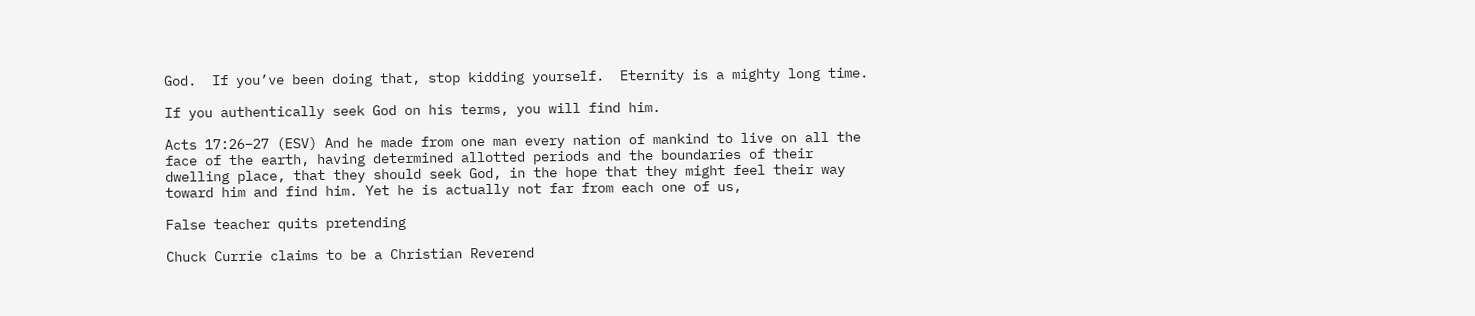God.  If you’ve been doing that, stop kidding yourself.  Eternity is a mighty long time.

If you authentically seek God on his terms, you will find him.

Acts 17:26–27 (ESV) And he made from one man every nation of mankind to live on all the face of the earth, having determined allotted periods and the boundaries of their dwelling place, that they should seek God, in the hope that they might feel their way toward him and find him. Yet he is actually not far from each one of us,

False teacher quits pretending

Chuck Currie claims to be a Christian Reverend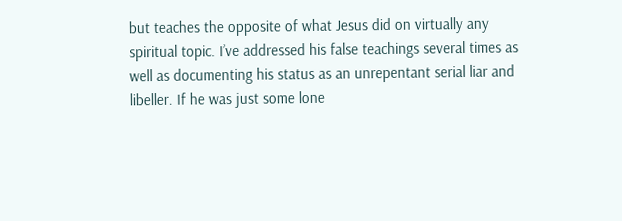but teaches the opposite of what Jesus did on virtually any spiritual topic. I’ve addressed his false teachings several times as well as documenting his status as an unrepentant serial liar and libeller. If he was just some lone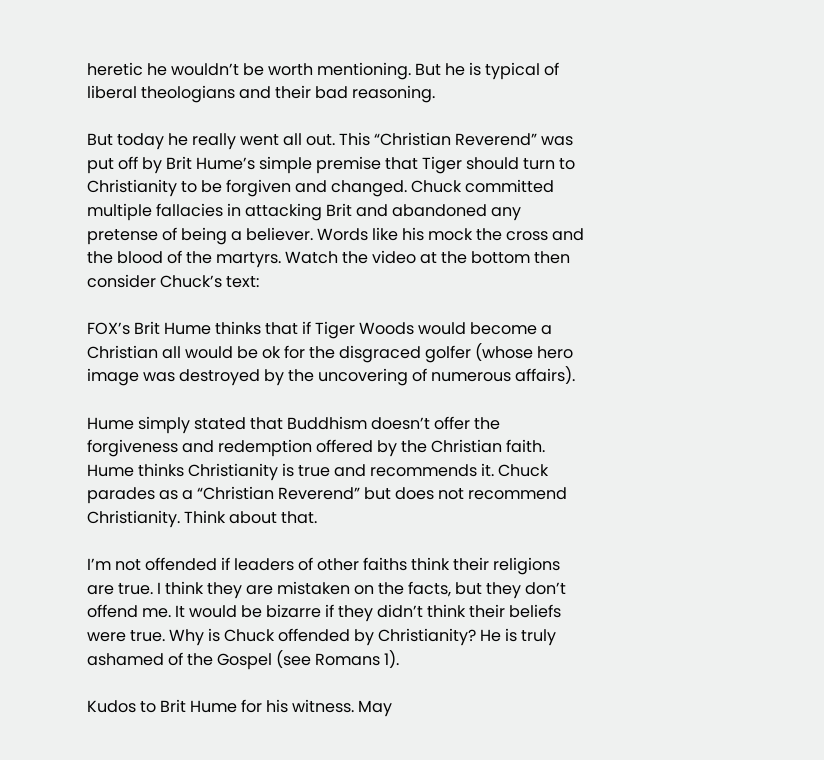heretic he wouldn’t be worth mentioning. But he is typical of liberal theologians and their bad reasoning.

But today he really went all out. This “Christian Reverend” was put off by Brit Hume’s simple premise that Tiger should turn to Christianity to be forgiven and changed. Chuck committed multiple fallacies in attacking Brit and abandoned any pretense of being a believer. Words like his mock the cross and the blood of the martyrs. Watch the video at the bottom then consider Chuck’s text:

FOX’s Brit Hume thinks that if Tiger Woods would become a Christian all would be ok for the disgraced golfer (whose hero image was destroyed by the uncovering of numerous affairs).

Hume simply stated that Buddhism doesn’t offer the forgiveness and redemption offered by the Christian faith. Hume thinks Christianity is true and recommends it. Chuck parades as a “Christian Reverend” but does not recommend Christianity. Think about that.

I’m not offended if leaders of other faiths think their religions are true. I think they are mistaken on the facts, but they don’t offend me. It would be bizarre if they didn’t think their beliefs were true. Why is Chuck offended by Christianity? He is truly ashamed of the Gospel (see Romans 1).

Kudos to Brit Hume for his witness. May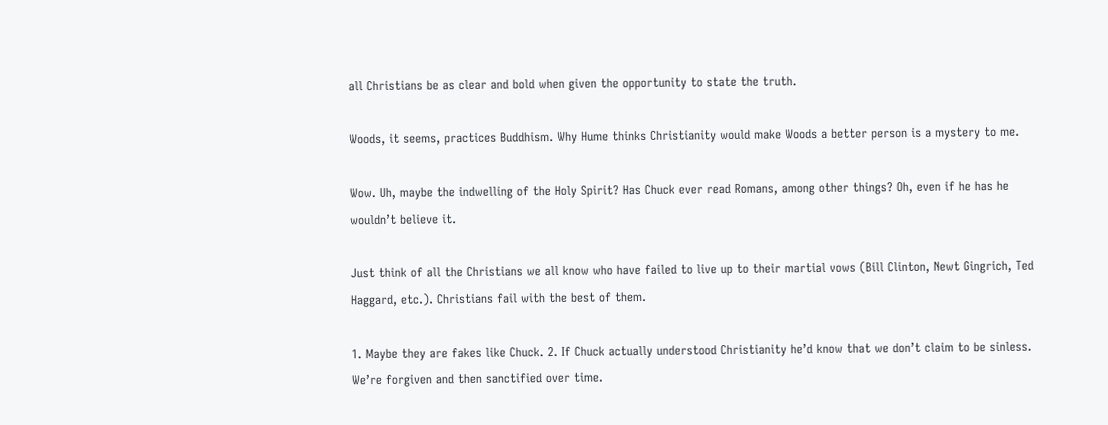all Christians be as clear and bold when given the opportunity to state the truth.

Woods, it seems, practices Buddhism. Why Hume thinks Christianity would make Woods a better person is a mystery to me.

Wow. Uh, maybe the indwelling of the Holy Spirit? Has Chuck ever read Romans, among other things? Oh, even if he has he wouldn’t believe it.

Just think of all the Christians we all know who have failed to live up to their martial vows (Bill Clinton, Newt Gingrich, Ted Haggard, etc.). Christians fail with the best of them.

1. Maybe they are fakes like Chuck. 2. If Chuck actually understood Christianity he’d know that we don’t claim to be sinless. We’re forgiven and then sanctified over time.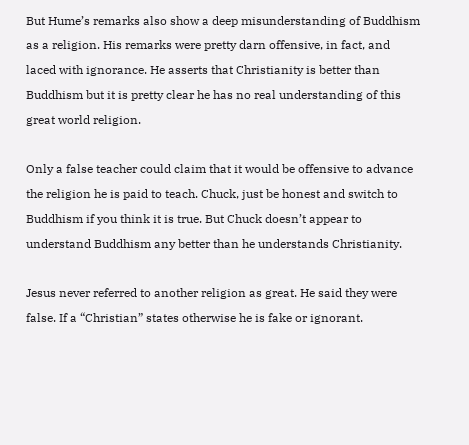But Hume’s remarks also show a deep misunderstanding of Buddhism as a religion. His remarks were pretty darn offensive, in fact, and laced with ignorance. He asserts that Christianity is better than Buddhism but it is pretty clear he has no real understanding of this great world religion.

Only a false teacher could claim that it would be offensive to advance the religion he is paid to teach. Chuck, just be honest and switch to Buddhism if you think it is true. But Chuck doesn’t appear to understand Buddhism any better than he understands Christianity.

Jesus never referred to another religion as great. He said they were false. If a “Christian” states otherwise he is fake or ignorant.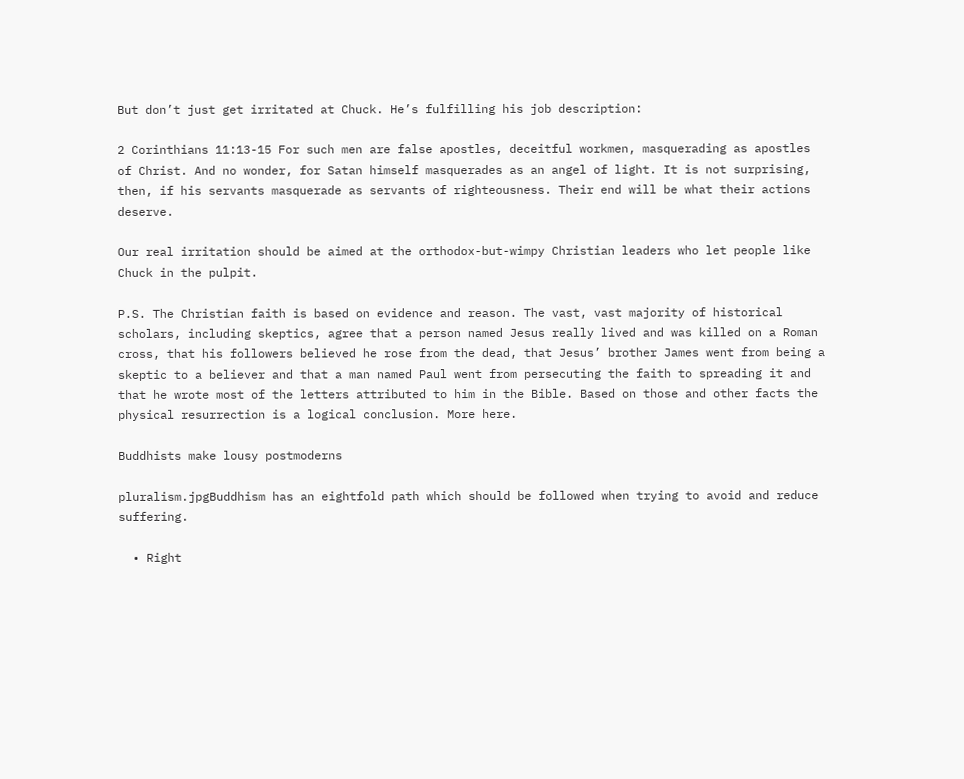But don’t just get irritated at Chuck. He’s fulfilling his job description:

2 Corinthians 11:13-15 For such men are false apostles, deceitful workmen, masquerading as apostles of Christ. And no wonder, for Satan himself masquerades as an angel of light. It is not surprising, then, if his servants masquerade as servants of righteousness. Their end will be what their actions deserve.

Our real irritation should be aimed at the orthodox-but-wimpy Christian leaders who let people like Chuck in the pulpit.

P.S. The Christian faith is based on evidence and reason. The vast, vast majority of historical scholars, including skeptics, agree that a person named Jesus really lived and was killed on a Roman cross, that his followers believed he rose from the dead, that Jesus’ brother James went from being a skeptic to a believer and that a man named Paul went from persecuting the faith to spreading it and that he wrote most of the letters attributed to him in the Bible. Based on those and other facts the physical resurrection is a logical conclusion. More here.

Buddhists make lousy postmoderns

pluralism.jpgBuddhism has an eightfold path which should be followed when trying to avoid and reduce suffering.

  • Right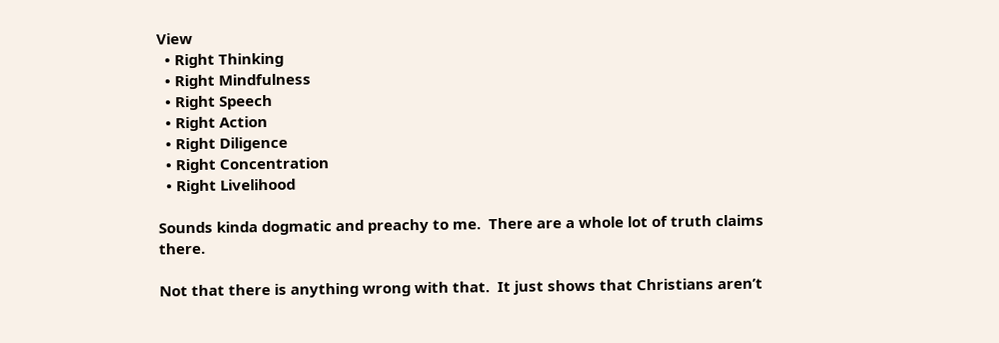View
  • Right Thinking
  • Right Mindfulness
  • Right Speech
  • Right Action
  • Right Diligence
  • Right Concentration
  • Right Livelihood

Sounds kinda dogmatic and preachy to me.  There are a whole lot of truth claims there.

Not that there is anything wrong with that.  It just shows that Christians aren’t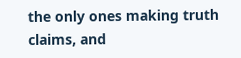the only ones making truth claims, and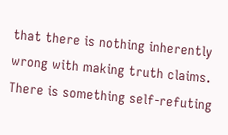that there is nothing inherently wrong with making truth claims.  There is something self-refuting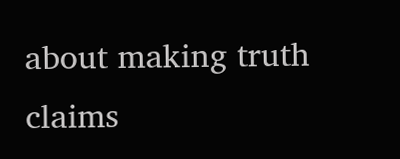about making truth claims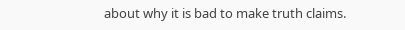about why it is bad to make truth claims.